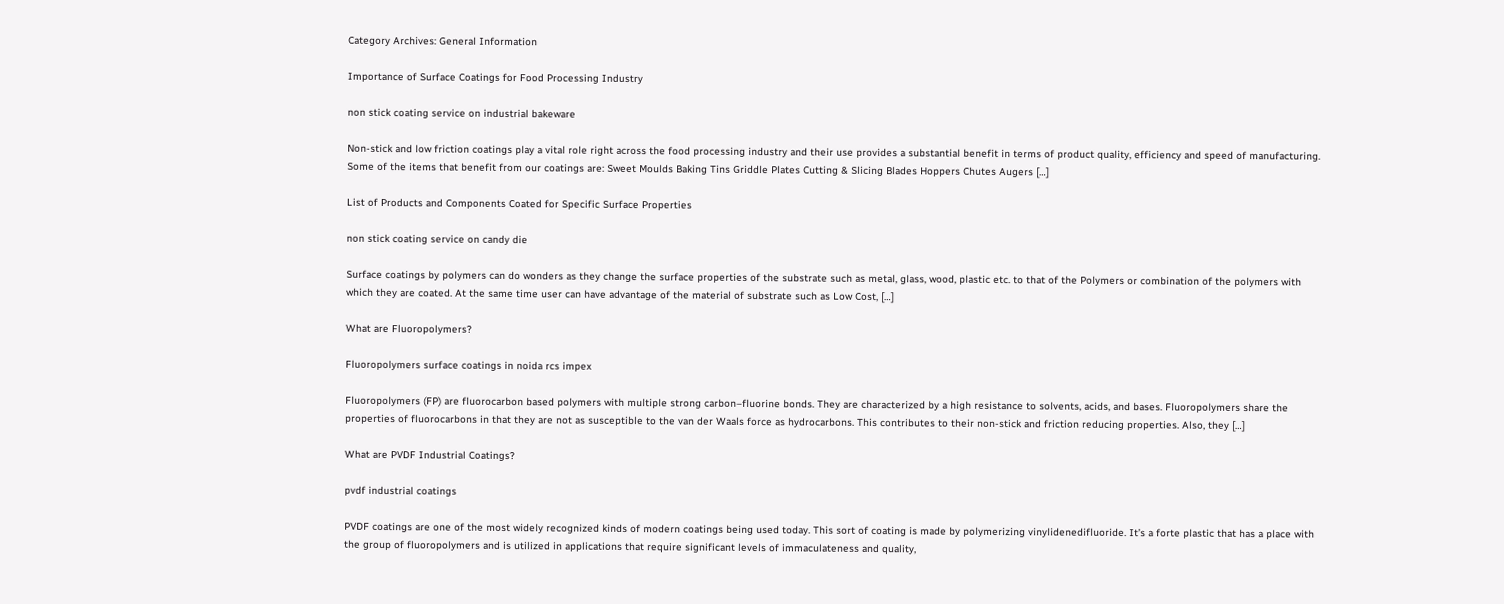Category Archives: General Information

Importance of Surface Coatings for Food Processing Industry

non stick coating service on industrial bakeware

Non-stick and low friction coatings play a vital role right across the food processing industry and their use provides a substantial benefit in terms of product quality, efficiency and speed of manufacturing. Some of the items that benefit from our coatings are: Sweet Moulds Baking Tins Griddle Plates Cutting & Slicing Blades Hoppers Chutes Augers […]

List of Products and Components Coated for Specific Surface Properties

non stick coating service on candy die

Surface coatings by polymers can do wonders as they change the surface properties of the substrate such as metal, glass, wood, plastic etc. to that of the Polymers or combination of the polymers with which they are coated. At the same time user can have advantage of the material of substrate such as Low Cost, […]

What are Fluoropolymers?

Fluoropolymers surface coatings in noida rcs impex

Fluoropolymers (FP) are fluorocarbon based polymers with multiple strong carbon–fluorine bonds. They are characterized by a high resistance to solvents, acids, and bases. Fluoropolymers share the properties of fluorocarbons in that they are not as susceptible to the van der Waals force as hydrocarbons. This contributes to their non-stick and friction reducing properties. Also, they […]

What are PVDF Industrial Coatings?

pvdf industrial coatings

PVDF coatings are one of the most widely recognized kinds of modern coatings being used today. This sort of coating is made by polymerizing vinylidenedifluoride. It’s a forte plastic that has a place with the group of fluoropolymers and is utilized in applications that require significant levels of immaculateness and quality,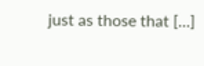just as those that […]